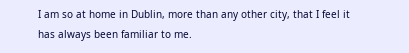I am so at home in Dublin, more than any other city, that I feel it has always been familiar to me.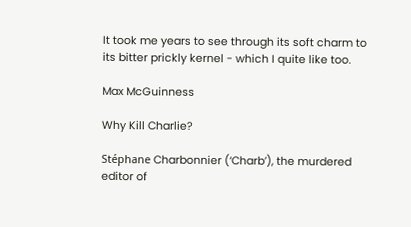It took me years to see through its soft charm to its bitter prickly kernel - which I quite like too.

Max McGuinness

Why Kill Charlie?

Stéphane Charbonnier (‘Charb’), the murdered editor of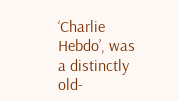‘Charlie Hebdo’, was a distinctly old-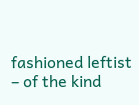fashioned leftist – of the kind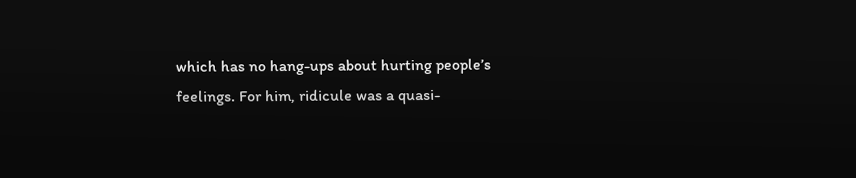which has no hang-ups about hurting people’s feelings. For him, ridicule was a quasi-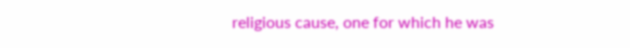religious cause, one for which he was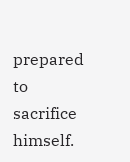prepared to sacrifice himself.